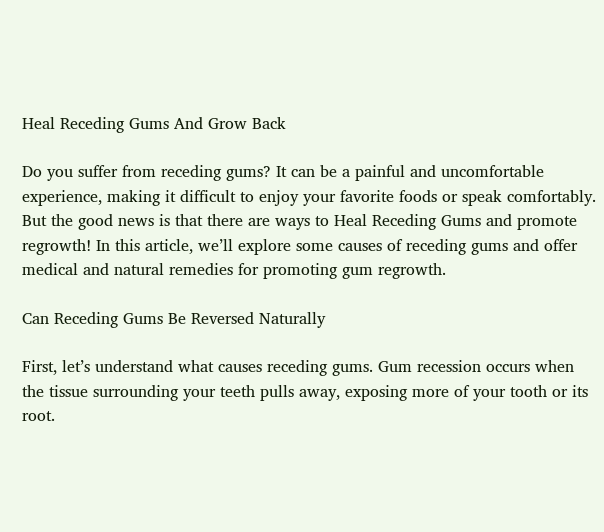Heal Receding Gums And Grow Back

Do you suffer from receding gums? It can be a painful and uncomfortable experience, making it difficult to enjoy your favorite foods or speak comfortably. But the good news is that there are ways to Heal Receding Gums and promote regrowth! In this article, we’ll explore some causes of receding gums and offer medical and natural remedies for promoting gum regrowth.

Can Receding Gums Be Reversed Naturally

First, let’s understand what causes receding gums. Gum recession occurs when the tissue surrounding your teeth pulls away, exposing more of your tooth or its root.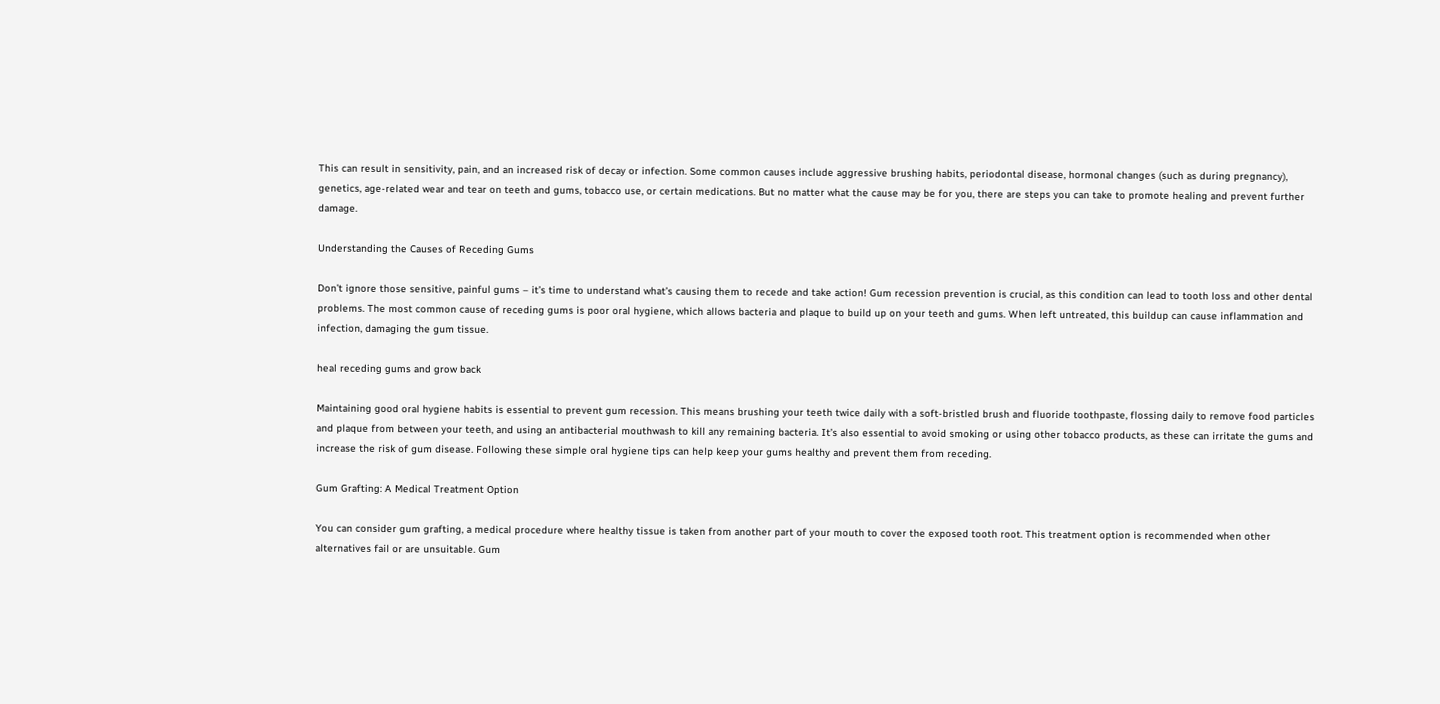This can result in sensitivity, pain, and an increased risk of decay or infection. Some common causes include aggressive brushing habits, periodontal disease, hormonal changes (such as during pregnancy), genetics, age-related wear and tear on teeth and gums, tobacco use, or certain medications. But no matter what the cause may be for you, there are steps you can take to promote healing and prevent further damage.

Understanding the Causes of Receding Gums

Don’t ignore those sensitive, painful gums – it’s time to understand what’s causing them to recede and take action! Gum recession prevention is crucial, as this condition can lead to tooth loss and other dental problems. The most common cause of receding gums is poor oral hygiene, which allows bacteria and plaque to build up on your teeth and gums. When left untreated, this buildup can cause inflammation and infection, damaging the gum tissue.

heal receding gums and grow back

Maintaining good oral hygiene habits is essential to prevent gum recession. This means brushing your teeth twice daily with a soft-bristled brush and fluoride toothpaste, flossing daily to remove food particles and plaque from between your teeth, and using an antibacterial mouthwash to kill any remaining bacteria. It’s also essential to avoid smoking or using other tobacco products, as these can irritate the gums and increase the risk of gum disease. Following these simple oral hygiene tips can help keep your gums healthy and prevent them from receding.

Gum Grafting: A Medical Treatment Option

You can consider gum grafting, a medical procedure where healthy tissue is taken from another part of your mouth to cover the exposed tooth root. This treatment option is recommended when other alternatives fail or are unsuitable. Gum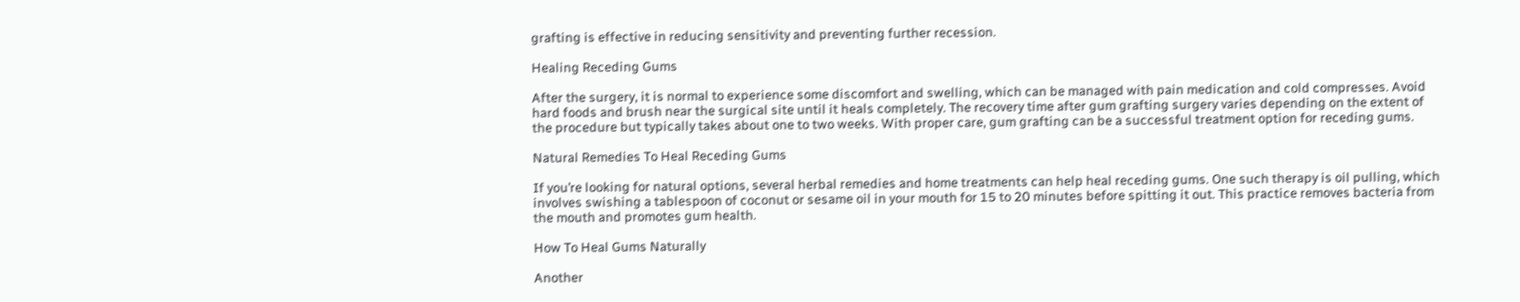grafting is effective in reducing sensitivity and preventing further recession.

Healing Receding Gums

After the surgery, it is normal to experience some discomfort and swelling, which can be managed with pain medication and cold compresses. Avoid hard foods and brush near the surgical site until it heals completely. The recovery time after gum grafting surgery varies depending on the extent of the procedure but typically takes about one to two weeks. With proper care, gum grafting can be a successful treatment option for receding gums.

Natural Remedies To Heal Receding Gums

If you’re looking for natural options, several herbal remedies and home treatments can help heal receding gums. One such therapy is oil pulling, which involves swishing a tablespoon of coconut or sesame oil in your mouth for 15 to 20 minutes before spitting it out. This practice removes bacteria from the mouth and promotes gum health.

How To Heal Gums Naturally

Another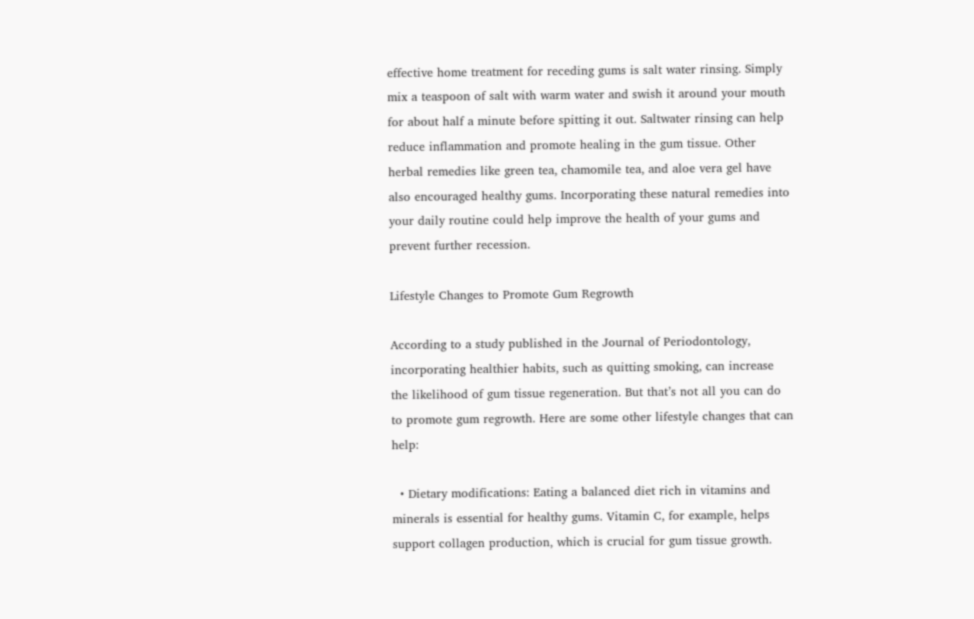effective home treatment for receding gums is salt water rinsing. Simply mix a teaspoon of salt with warm water and swish it around your mouth for about half a minute before spitting it out. Saltwater rinsing can help reduce inflammation and promote healing in the gum tissue. Other herbal remedies like green tea, chamomile tea, and aloe vera gel have also encouraged healthy gums. Incorporating these natural remedies into your daily routine could help improve the health of your gums and prevent further recession.

Lifestyle Changes to Promote Gum Regrowth

According to a study published in the Journal of Periodontology, incorporating healthier habits, such as quitting smoking, can increase the likelihood of gum tissue regeneration. But that’s not all you can do to promote gum regrowth. Here are some other lifestyle changes that can help:

  • Dietary modifications: Eating a balanced diet rich in vitamins and minerals is essential for healthy gums. Vitamin C, for example, helps support collagen production, which is crucial for gum tissue growth.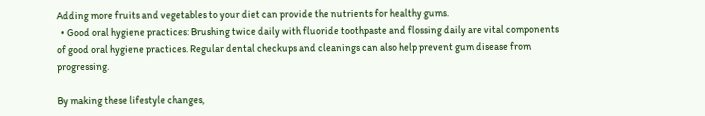Adding more fruits and vegetables to your diet can provide the nutrients for healthy gums.
  • Good oral hygiene practices: Brushing twice daily with fluoride toothpaste and flossing daily are vital components of good oral hygiene practices. Regular dental checkups and cleanings can also help prevent gum disease from progressing.

By making these lifestyle changes,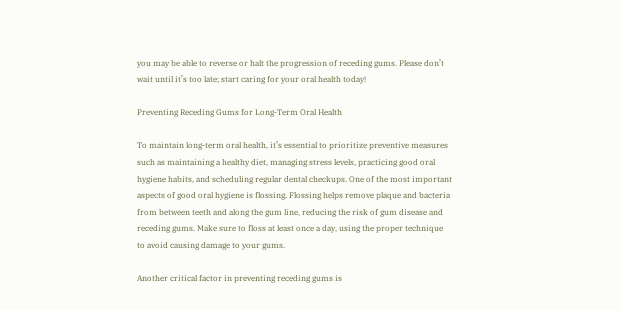you may be able to reverse or halt the progression of receding gums. Please don’t wait until it’s too late; start caring for your oral health today!

Preventing Receding Gums for Long-Term Oral Health

To maintain long-term oral health, it’s essential to prioritize preventive measures such as maintaining a healthy diet, managing stress levels, practicing good oral hygiene habits, and scheduling regular dental checkups. One of the most important aspects of good oral hygiene is flossing. Flossing helps remove plaque and bacteria from between teeth and along the gum line, reducing the risk of gum disease and receding gums. Make sure to floss at least once a day, using the proper technique to avoid causing damage to your gums.

Another critical factor in preventing receding gums is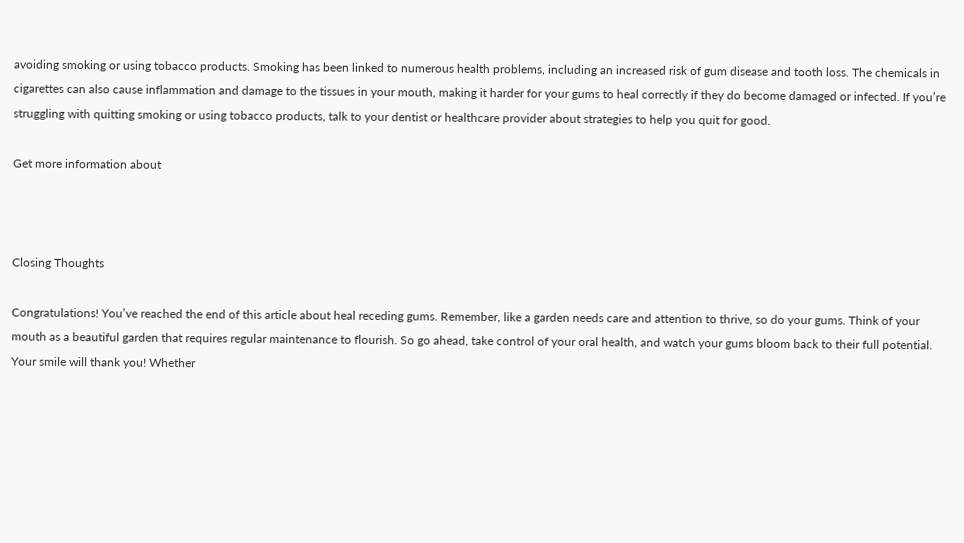avoiding smoking or using tobacco products. Smoking has been linked to numerous health problems, including an increased risk of gum disease and tooth loss. The chemicals in cigarettes can also cause inflammation and damage to the tissues in your mouth, making it harder for your gums to heal correctly if they do become damaged or infected. If you’re struggling with quitting smoking or using tobacco products, talk to your dentist or healthcare provider about strategies to help you quit for good.

Get more information about



Closing Thoughts

Congratulations! You’ve reached the end of this article about heal receding gums. Remember, like a garden needs care and attention to thrive, so do your gums. Think of your mouth as a beautiful garden that requires regular maintenance to flourish. So go ahead, take control of your oral health, and watch your gums bloom back to their full potential. Your smile will thank you! Whether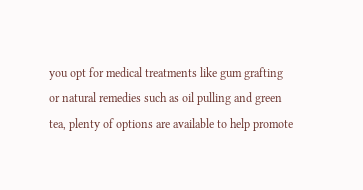you opt for medical treatments like gum grafting or natural remedies such as oil pulling and green tea, plenty of options are available to help promote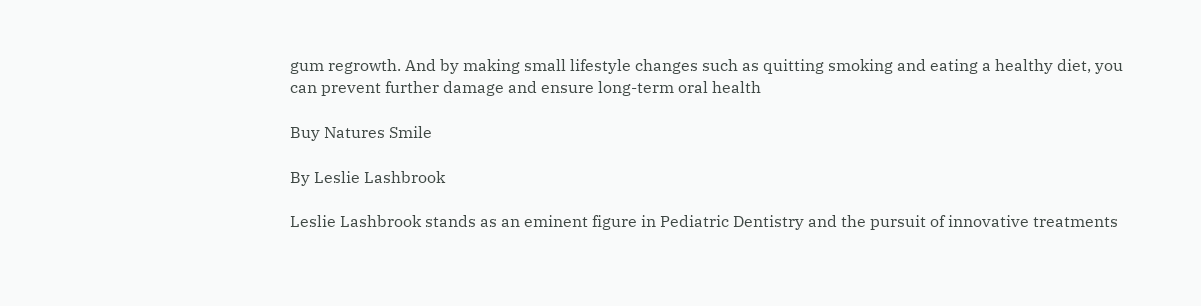gum regrowth. And by making small lifestyle changes such as quitting smoking and eating a healthy diet, you can prevent further damage and ensure long-term oral health

Buy Natures Smile

By Leslie Lashbrook

Leslie Lashbrook stands as an eminent figure in Pediatric Dentistry and the pursuit of innovative treatments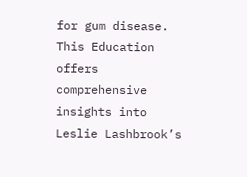for gum disease. This Education offers comprehensive insights into Leslie Lashbrook’s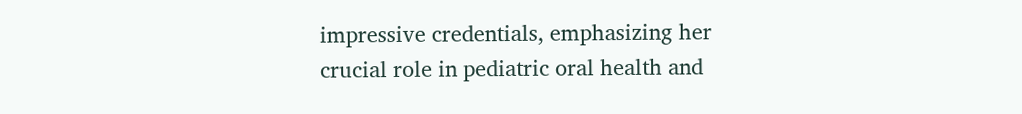impressive credentials, emphasizing her crucial role in pediatric oral health and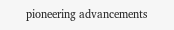pioneering advancements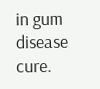in gum disease cure.